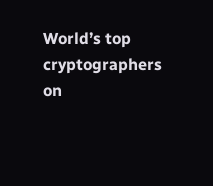World’s top cryptographers on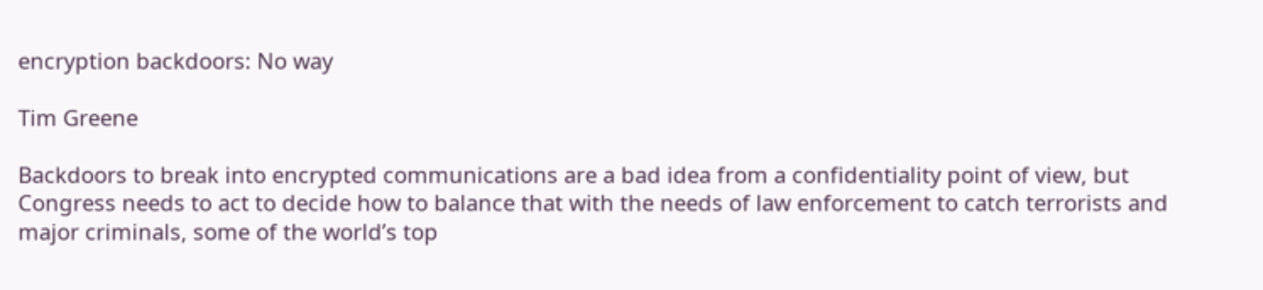encryption backdoors: No way

Tim Greene

Backdoors to break into encrypted communications are a bad idea from a confidentiality point of view, but Congress needs to act to decide how to balance that with the needs of law enforcement to catch terrorists and major criminals, some of the world’s top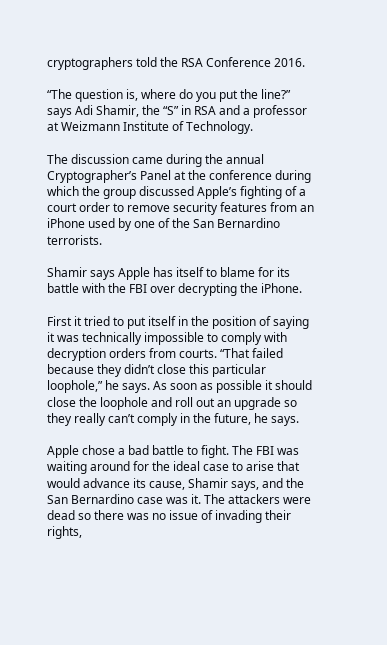cryptographers told the RSA Conference 2016.

“The question is, where do you put the line?” says Adi Shamir, the “S” in RSA and a professor at Weizmann Institute of Technology.

The discussion came during the annual Cryptographer’s Panel at the conference during which the group discussed Apple’s fighting of a court order to remove security features from an iPhone used by one of the San Bernardino terrorists.

Shamir says Apple has itself to blame for its battle with the FBI over decrypting the iPhone.

First it tried to put itself in the position of saying it was technically impossible to comply with decryption orders from courts. “That failed because they didn’t close this particular loophole,” he says. As soon as possible it should close the loophole and roll out an upgrade so they really can’t comply in the future, he says.

Apple chose a bad battle to fight. The FBI was waiting around for the ideal case to arise that would advance its cause, Shamir says, and the San Bernardino case was it. The attackers were dead so there was no issue of invading their rights,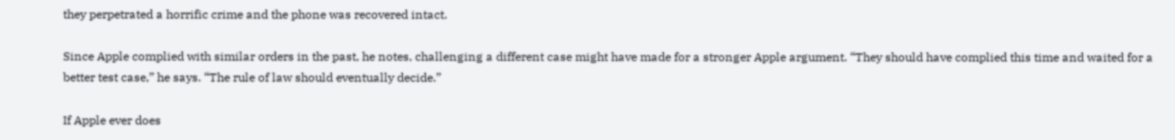they perpetrated a horrific crime and the phone was recovered intact.

Since Apple complied with similar orders in the past, he notes, challenging a different case might have made for a stronger Apple argument. “They should have complied this time and waited for a better test case,” he says. “The rule of law should eventually decide.”

If Apple ever does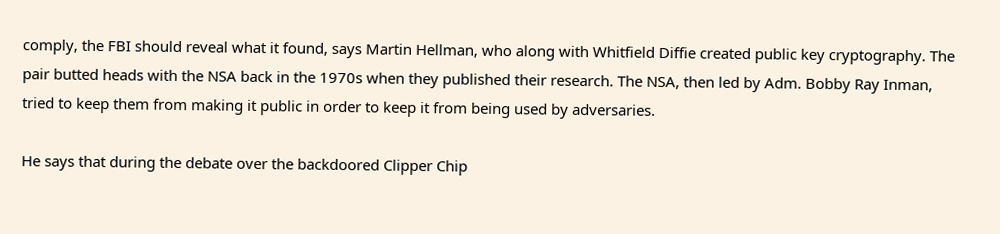comply, the FBI should reveal what it found, says Martin Hellman, who along with Whitfield Diffie created public key cryptography. The pair butted heads with the NSA back in the 1970s when they published their research. The NSA, then led by Adm. Bobby Ray Inman, tried to keep them from making it public in order to keep it from being used by adversaries.

He says that during the debate over the backdoored Clipper Chip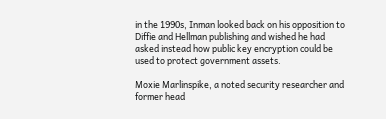in the 1990s, Inman looked back on his opposition to Diffie and Hellman publishing and wished he had asked instead how public key encryption could be used to protect government assets.

Moxie Marlinspike, a noted security researcher and former head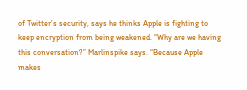of Twitter’s security, says he thinks Apple is fighting to keep encryption from being weakened. “Why are we having this conversation?” Marlinspike says. “Because Apple makes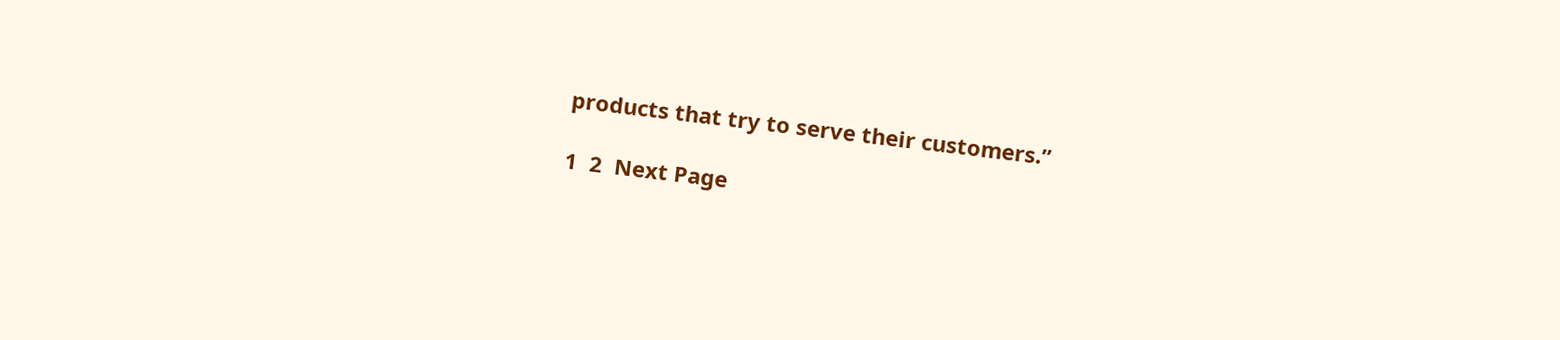products that try to serve their customers.”

1  2  Next Page